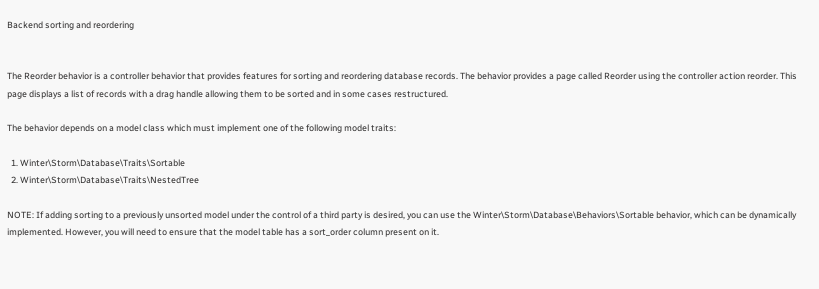Backend sorting and reordering


The Reorder behavior is a controller behavior that provides features for sorting and reordering database records. The behavior provides a page called Reorder using the controller action reorder. This page displays a list of records with a drag handle allowing them to be sorted and in some cases restructured.

The behavior depends on a model class which must implement one of the following model traits:

  1. Winter\Storm\Database\Traits\Sortable
  2. Winter\Storm\Database\Traits\NestedTree

NOTE: If adding sorting to a previously unsorted model under the control of a third party is desired, you can use the Winter\Storm\Database\Behaviors\Sortable behavior, which can be dynamically implemented. However, you will need to ensure that the model table has a sort_order column present on it.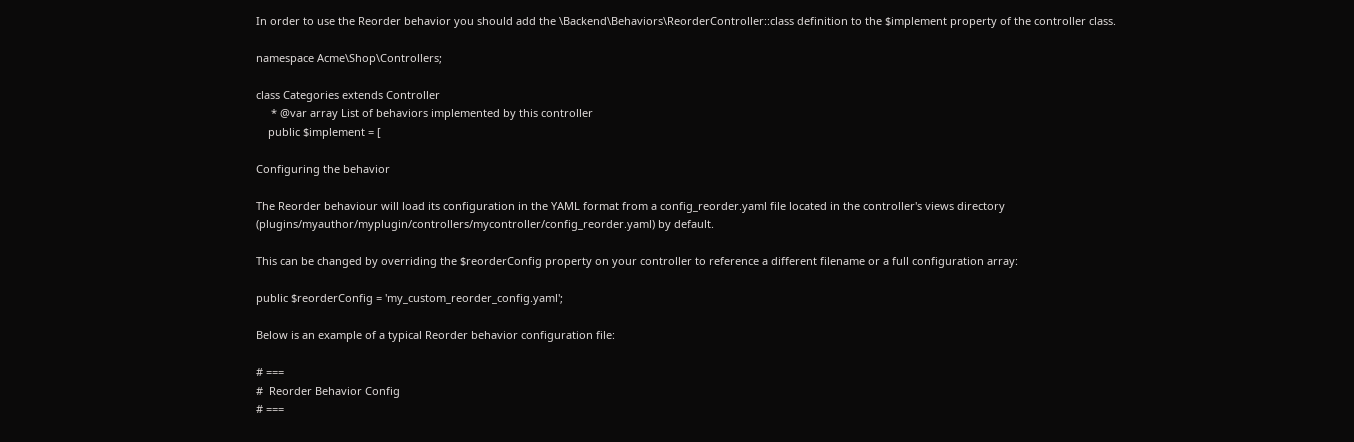In order to use the Reorder behavior you should add the \Backend\Behaviors\ReorderController::class definition to the $implement property of the controller class.

namespace Acme\Shop\Controllers;

class Categories extends Controller
     * @var array List of behaviors implemented by this controller
    public $implement = [

Configuring the behavior

The Reorder behaviour will load its configuration in the YAML format from a config_reorder.yaml file located in the controller's views directory (plugins/myauthor/myplugin/controllers/mycontroller/config_reorder.yaml) by default.

This can be changed by overriding the $reorderConfig property on your controller to reference a different filename or a full configuration array:

public $reorderConfig = 'my_custom_reorder_config.yaml';

Below is an example of a typical Reorder behavior configuration file:

# ===
#  Reorder Behavior Config
# ===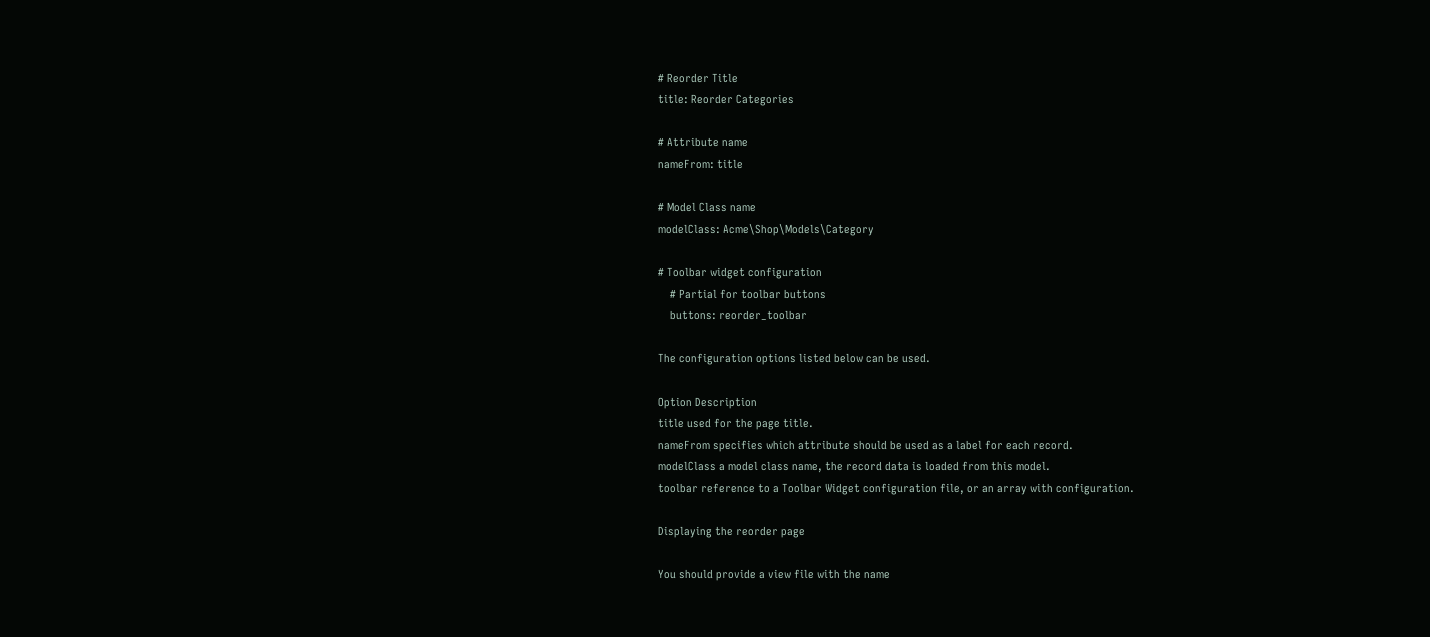# Reorder Title
title: Reorder Categories

# Attribute name
nameFrom: title

# Model Class name
modelClass: Acme\Shop\Models\Category

# Toolbar widget configuration
    # Partial for toolbar buttons
    buttons: reorder_toolbar

The configuration options listed below can be used.

Option Description
title used for the page title.
nameFrom specifies which attribute should be used as a label for each record.
modelClass a model class name, the record data is loaded from this model.
toolbar reference to a Toolbar Widget configuration file, or an array with configuration.

Displaying the reorder page

You should provide a view file with the name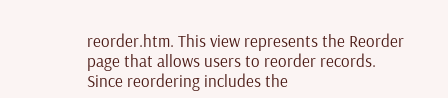reorder.htm. This view represents the Reorder page that allows users to reorder records. Since reordering includes the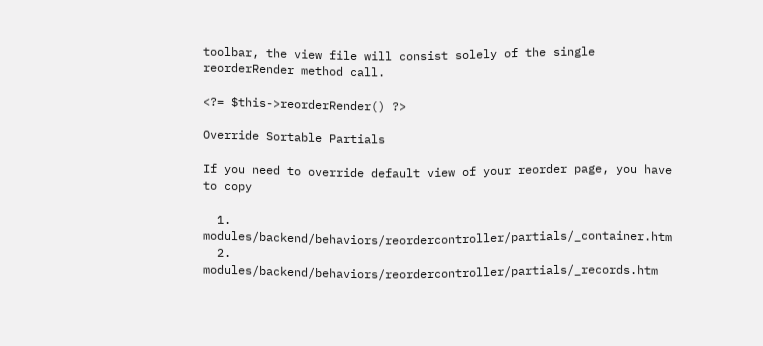toolbar, the view file will consist solely of the single reorderRender method call.

<?= $this->reorderRender() ?>

Override Sortable Partials

If you need to override default view of your reorder page, you have to copy

  1. modules/backend/behaviors/reordercontroller/partials/_container.htm
  2. modules/backend/behaviors/reordercontroller/partials/_records.htm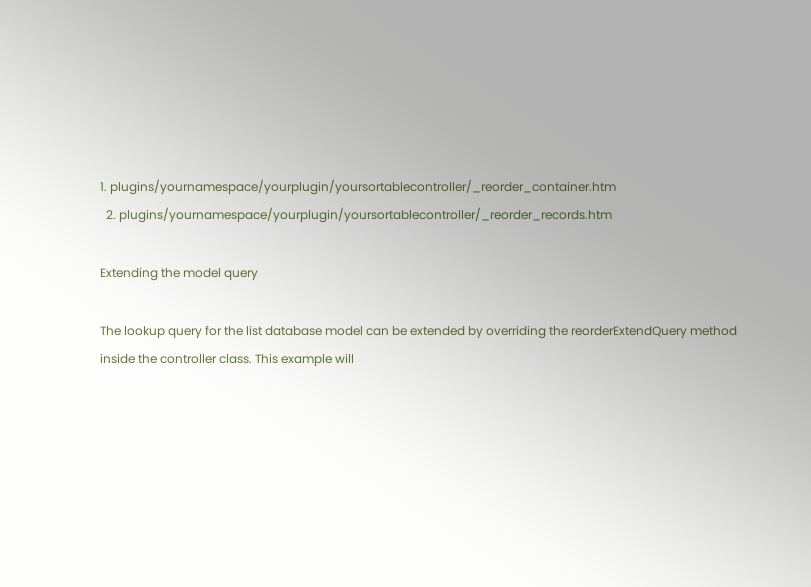1. plugins/yournamespace/yourplugin/yoursortablecontroller/_reorder_container.htm
  2. plugins/yournamespace/yourplugin/yoursortablecontroller/_reorder_records.htm

Extending the model query

The lookup query for the list database model can be extended by overriding the reorderExtendQuery method inside the controller class. This example will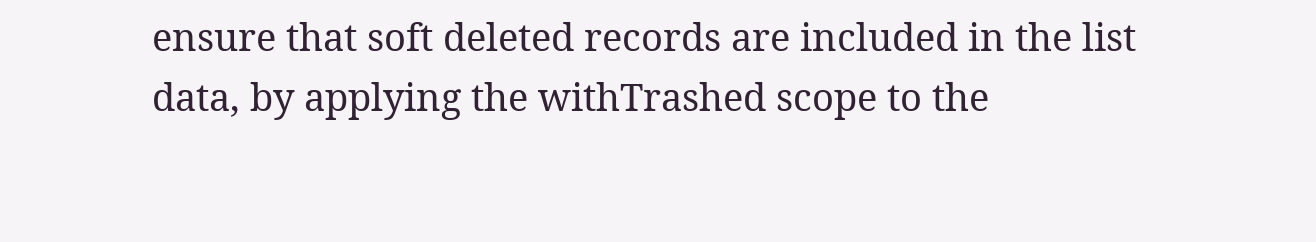ensure that soft deleted records are included in the list data, by applying the withTrashed scope to the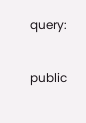query:

public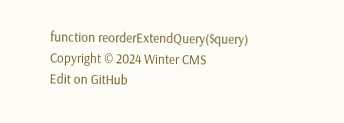function reorderExtendQuery($query)
Copyright © 2024 Winter CMS
Edit on GitHub